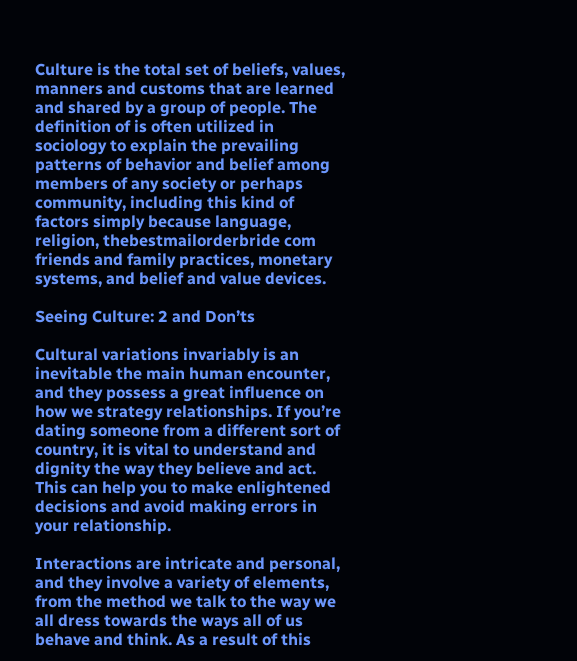Culture is the total set of beliefs, values, manners and customs that are learned and shared by a group of people. The definition of is often utilized in sociology to explain the prevailing patterns of behavior and belief among members of any society or perhaps community, including this kind of factors simply because language, religion, thebestmailorderbride com friends and family practices, monetary systems, and belief and value devices.

Seeing Culture: 2 and Don’ts

Cultural variations invariably is an inevitable the main human encounter, and they possess a great influence on how we strategy relationships. If you’re dating someone from a different sort of country, it is vital to understand and dignity the way they believe and act. This can help you to make enlightened decisions and avoid making errors in your relationship.

Interactions are intricate and personal, and they involve a variety of elements, from the method we talk to the way we all dress towards the ways all of us behave and think. As a result of this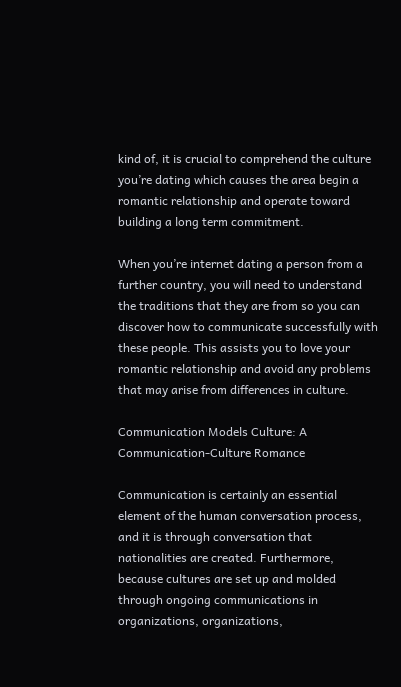kind of, it is crucial to comprehend the culture you’re dating which causes the area begin a romantic relationship and operate toward building a long term commitment.

When you’re internet dating a person from a further country, you will need to understand the traditions that they are from so you can discover how to communicate successfully with these people. This assists you to love your romantic relationship and avoid any problems that may arise from differences in culture.

Communication Models Culture: A Communication-Culture Romance

Communication is certainly an essential element of the human conversation process, and it is through conversation that nationalities are created. Furthermore, because cultures are set up and molded through ongoing communications in organizations, organizations,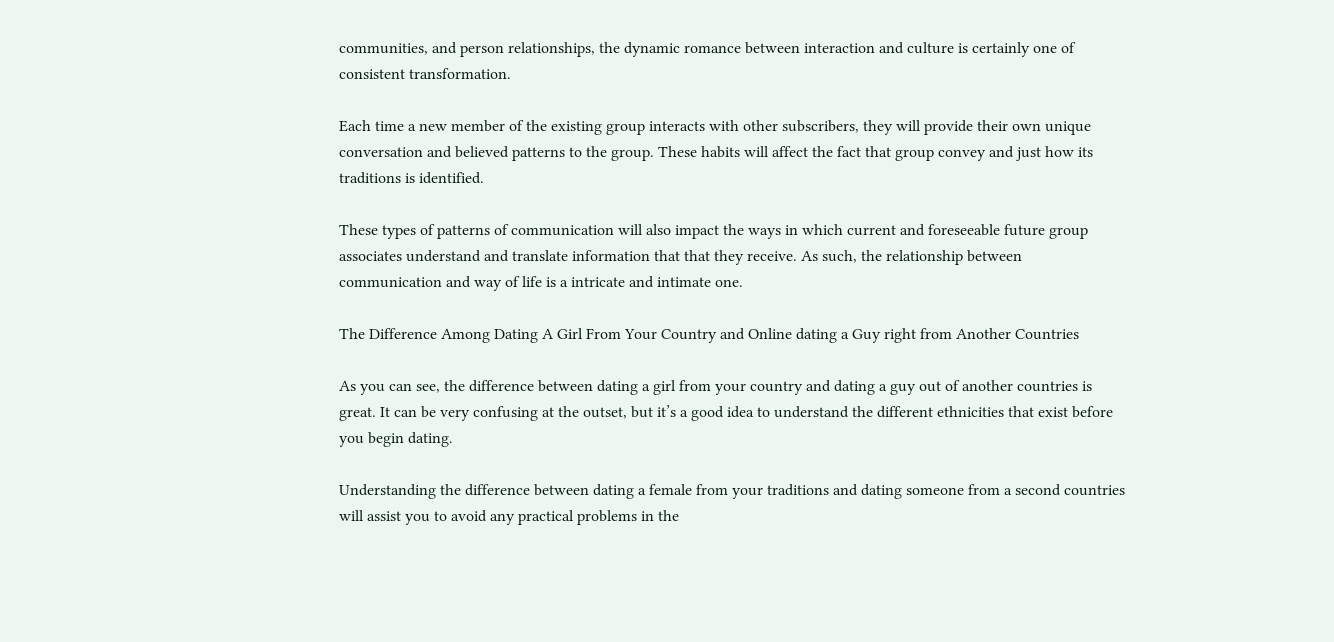communities, and person relationships, the dynamic romance between interaction and culture is certainly one of consistent transformation.

Each time a new member of the existing group interacts with other subscribers, they will provide their own unique conversation and believed patterns to the group. These habits will affect the fact that group convey and just how its traditions is identified.

These types of patterns of communication will also impact the ways in which current and foreseeable future group associates understand and translate information that that they receive. As such, the relationship between communication and way of life is a intricate and intimate one.

The Difference Among Dating A Girl From Your Country and Online dating a Guy right from Another Countries

As you can see, the difference between dating a girl from your country and dating a guy out of another countries is great. It can be very confusing at the outset, but it’s a good idea to understand the different ethnicities that exist before you begin dating.

Understanding the difference between dating a female from your traditions and dating someone from a second countries will assist you to avoid any practical problems in the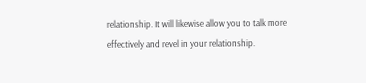relationship. It will likewise allow you to talk more effectively and revel in your relationship.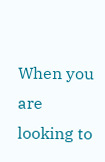When you are looking to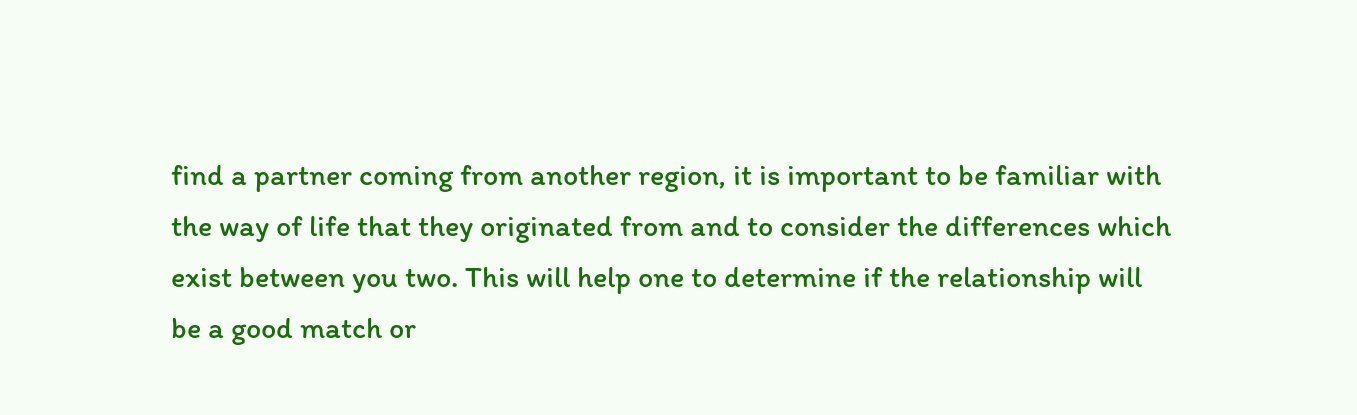find a partner coming from another region, it is important to be familiar with the way of life that they originated from and to consider the differences which exist between you two. This will help one to determine if the relationship will be a good match or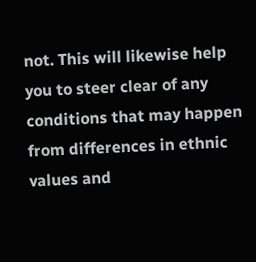not. This will likewise help you to steer clear of any conditions that may happen from differences in ethnic values and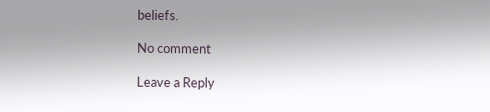beliefs.

No comment

Leave a Reply